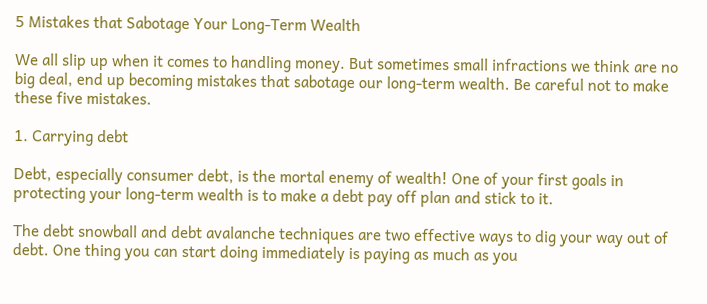5 Mistakes that Sabotage Your Long-Term Wealth

We all slip up when it comes to handling money. But sometimes small infractions we think are no big deal, end up becoming mistakes that sabotage our long-term wealth. Be careful not to make these five mistakes.

1. Carrying debt

Debt, especially consumer debt, is the mortal enemy of wealth! One of your first goals in protecting your long-term wealth is to make a debt pay off plan and stick to it.

The debt snowball and debt avalanche techniques are two effective ways to dig your way out of debt. One thing you can start doing immediately is paying as much as you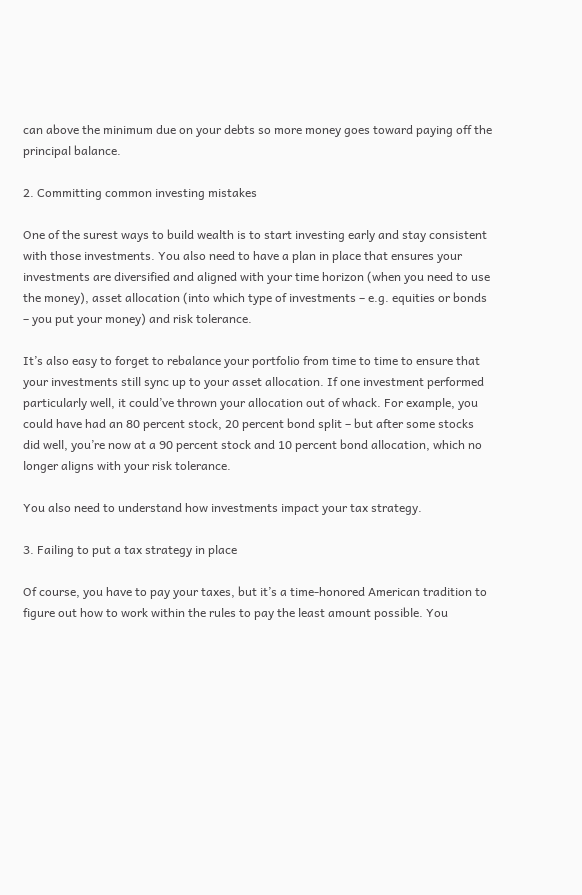can above the minimum due on your debts so more money goes toward paying off the principal balance.

2. Committing common investing mistakes

One of the surest ways to build wealth is to start investing early and stay consistent with those investments. You also need to have a plan in place that ensures your investments are diversified and aligned with your time horizon (when you need to use the money), asset allocation (into which type of investments – e.g. equities or bonds – you put your money) and risk tolerance.

It’s also easy to forget to rebalance your portfolio from time to time to ensure that your investments still sync up to your asset allocation. If one investment performed particularly well, it could’ve thrown your allocation out of whack. For example, you could have had an 80 percent stock, 20 percent bond split – but after some stocks did well, you’re now at a 90 percent stock and 10 percent bond allocation, which no longer aligns with your risk tolerance.

You also need to understand how investments impact your tax strategy.

3. Failing to put a tax strategy in place

Of course, you have to pay your taxes, but it’s a time-honored American tradition to figure out how to work within the rules to pay the least amount possible. You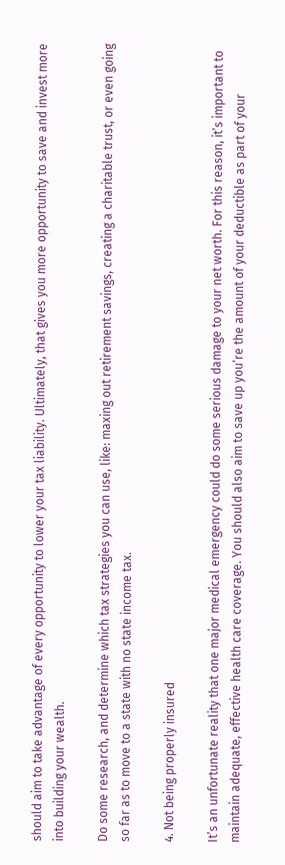should aim to take advantage of every opportunity to lower your tax liability. Ultimately, that gives you more opportunity to save and invest more into building your wealth.

Do some research, and determine which tax strategies you can use, like: maxing out retirement savings, creating a charitable trust, or even going so far as to move to a state with no state income tax.

4. Not being properly insured

It’s an unfortunate reality that one major medical emergency could do some serious damage to your net worth. For this reason, it’s important to maintain adequate, effective health care coverage. You should also aim to save up you’re the amount of your deductible as part of your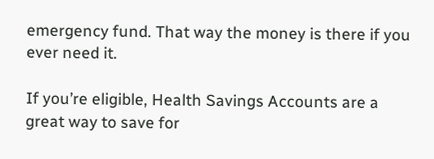emergency fund. That way the money is there if you ever need it.

If you’re eligible, Health Savings Accounts are a great way to save for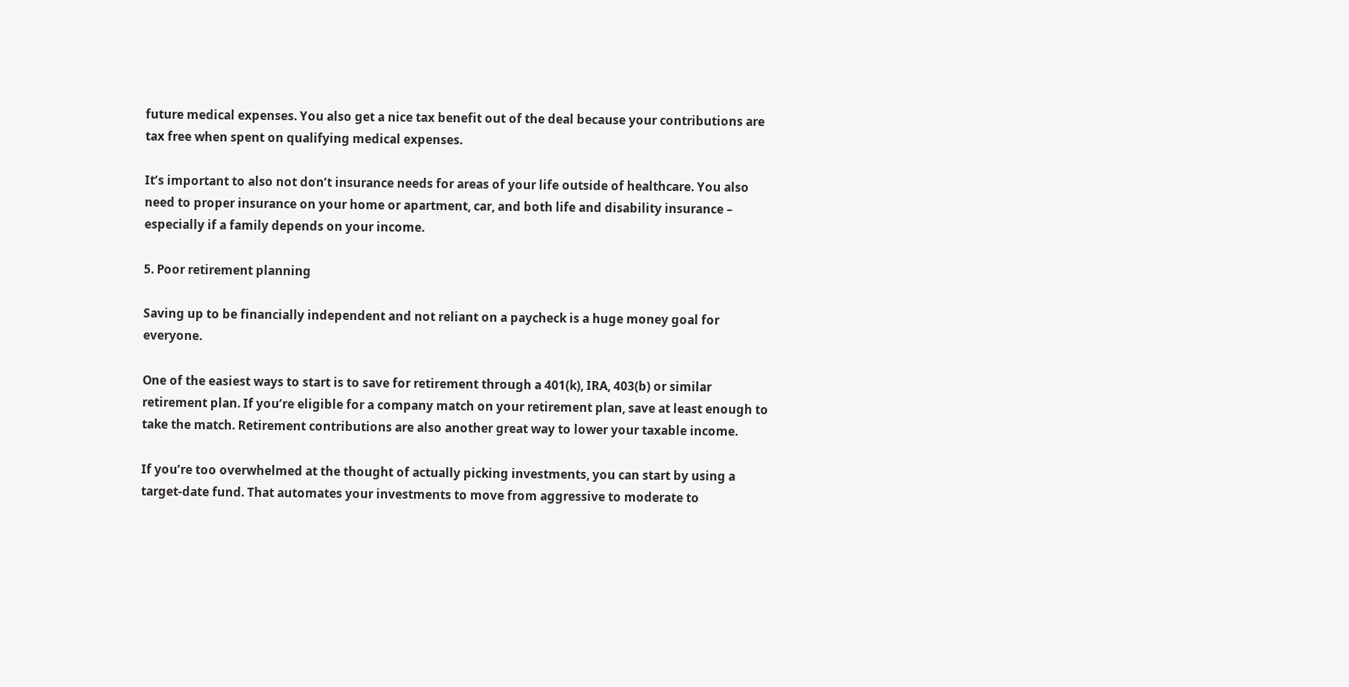future medical expenses. You also get a nice tax benefit out of the deal because your contributions are tax free when spent on qualifying medical expenses.

It’s important to also not don’t insurance needs for areas of your life outside of healthcare. You also need to proper insurance on your home or apartment, car, and both life and disability insurance – especially if a family depends on your income.

5. Poor retirement planning

Saving up to be financially independent and not reliant on a paycheck is a huge money goal for everyone.

One of the easiest ways to start is to save for retirement through a 401(k), IRA, 403(b) or similar retirement plan. If you’re eligible for a company match on your retirement plan, save at least enough to take the match. Retirement contributions are also another great way to lower your taxable income.

If you’re too overwhelmed at the thought of actually picking investments, you can start by using a target-date fund. That automates your investments to move from aggressive to moderate to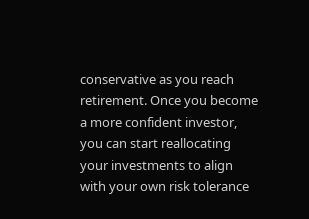conservative as you reach retirement. Once you become a more confident investor, you can start reallocating your investments to align with your own risk tolerance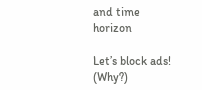and time horizon

Let’s block ads! (Why?)